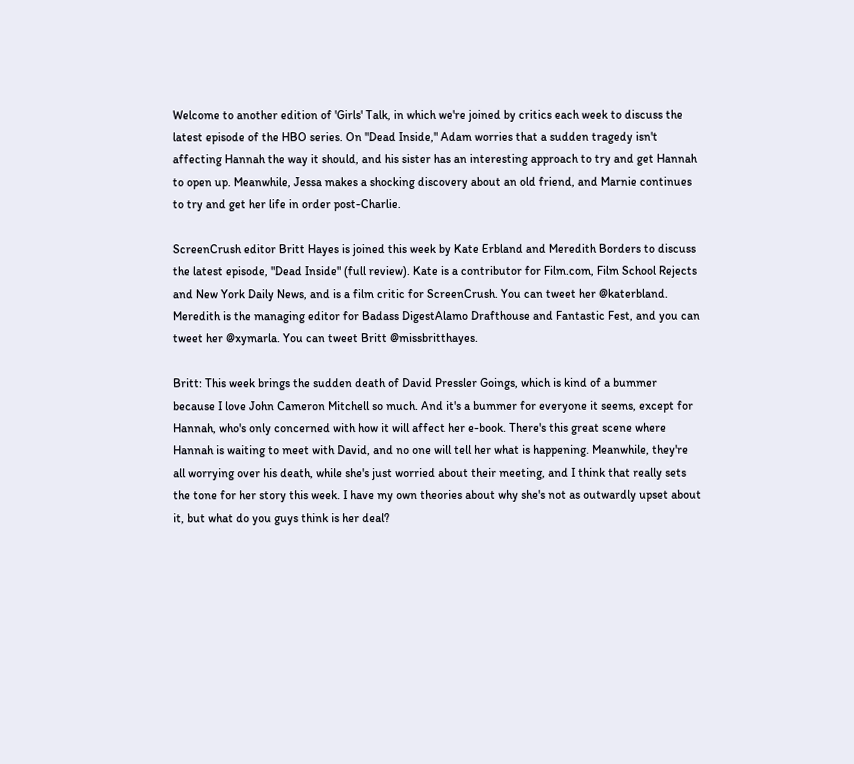Welcome to another edition of 'Girls' Talk, in which we're joined by critics each week to discuss the latest episode of the HBO series. On "Dead Inside," Adam worries that a sudden tragedy isn't affecting Hannah the way it should, and his sister has an interesting approach to try and get Hannah to open up. Meanwhile, Jessa makes a shocking discovery about an old friend, and Marnie continues to try and get her life in order post-Charlie.

ScreenCrush editor Britt Hayes is joined this week by Kate Erbland and Meredith Borders to discuss the latest episode, "Dead Inside" (full review). Kate is a contributor for Film.com, Film School Rejects and New York Daily News, and is a film critic for ScreenCrush. You can tweet her @katerbland. Meredith is the managing editor for Badass DigestAlamo Drafthouse and Fantastic Fest, and you can tweet her @xymarla. You can tweet Britt @missbritthayes.

Britt: This week brings the sudden death of David Pressler Goings, which is kind of a bummer because I love John Cameron Mitchell so much. And it's a bummer for everyone it seems, except for Hannah, who's only concerned with how it will affect her e-book. There's this great scene where Hannah is waiting to meet with David, and no one will tell her what is happening. Meanwhile, they're all worrying over his death, while she's just worried about their meeting, and I think that really sets the tone for her story this week. I have my own theories about why she's not as outwardly upset about it, but what do you guys think is her deal?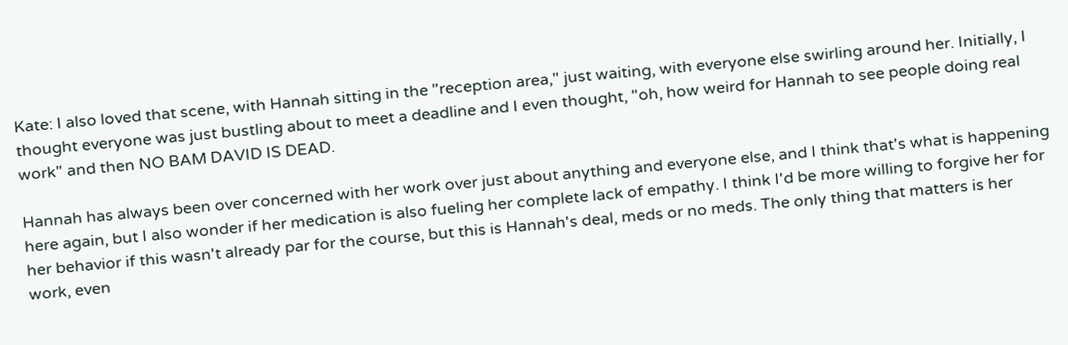Kate: I also loved that scene, with Hannah sitting in the "reception area," just waiting, with everyone else swirling around her. Initially, I thought everyone was just bustling about to meet a deadline and I even thought, "oh, how weird for Hannah to see people doing real work" and then NO BAM DAVID IS DEAD.

Hannah has always been over concerned with her work over just about anything and everyone else, and I think that's what is happening here again, but I also wonder if her medication is also fueling her complete lack of empathy. I think I'd be more willing to forgive her for her behavior if this wasn't already par for the course, but this is Hannah's deal, meds or no meds. The only thing that matters is her work, even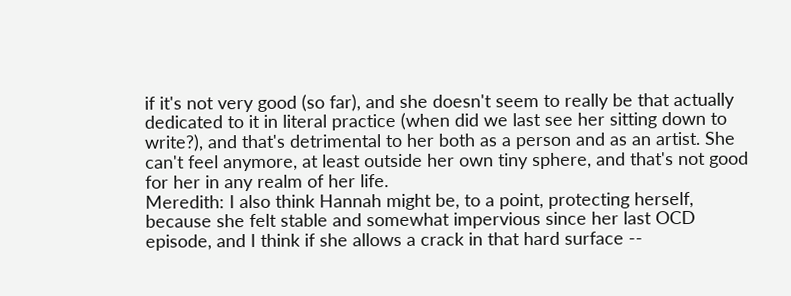if it's not very good (so far), and she doesn't seem to really be that actually dedicated to it in literal practice (when did we last see her sitting down to write?), and that's detrimental to her both as a person and as an artist. She can't feel anymore, at least outside her own tiny sphere, and that's not good for her in any realm of her life.
Meredith: I also think Hannah might be, to a point, protecting herself, because she felt stable and somewhat impervious since her last OCD episode, and I think if she allows a crack in that hard surface --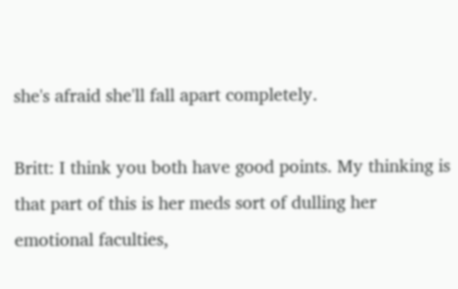she's afraid she'll fall apart completely.

Britt: I think you both have good points. My thinking is that part of this is her meds sort of dulling her emotional faculties,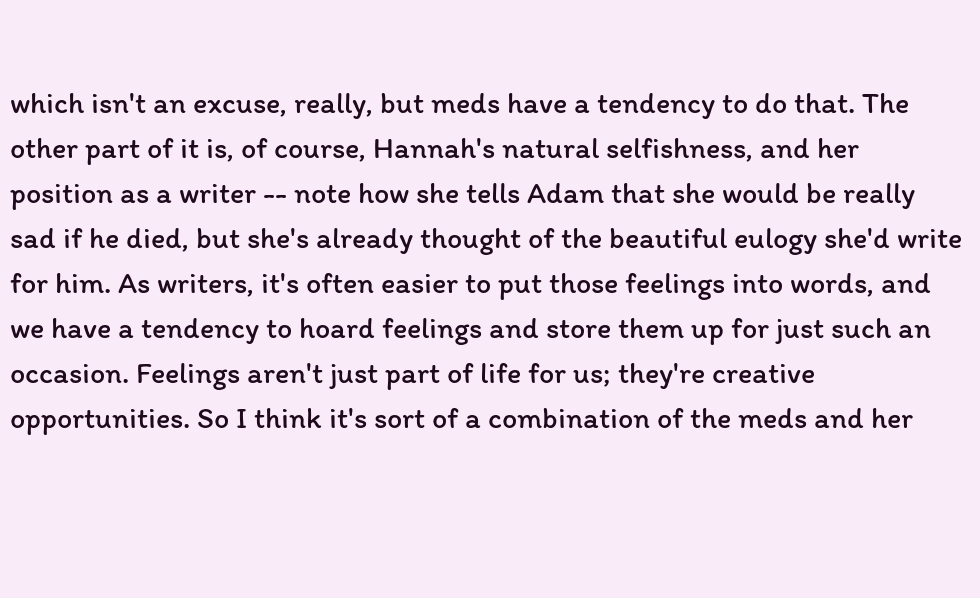which isn't an excuse, really, but meds have a tendency to do that. The other part of it is, of course, Hannah's natural selfishness, and her position as a writer -- note how she tells Adam that she would be really sad if he died, but she's already thought of the beautiful eulogy she'd write for him. As writers, it's often easier to put those feelings into words, and we have a tendency to hoard feelings and store them up for just such an occasion. Feelings aren't just part of life for us; they're creative opportunities. So I think it's sort of a combination of the meds and her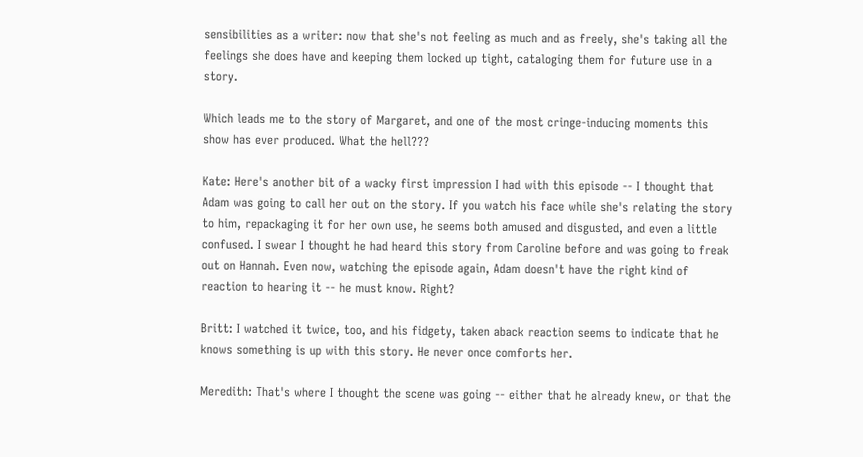sensibilities as a writer: now that she's not feeling as much and as freely, she's taking all the feelings she does have and keeping them locked up tight, cataloging them for future use in a story.

Which leads me to the story of Margaret, and one of the most cringe-inducing moments this show has ever produced. What the hell???

Kate: Here's another bit of a wacky first impression I had with this episode -- I thought that Adam was going to call her out on the story. If you watch his face while she's relating the story to him, repackaging it for her own use, he seems both amused and disgusted, and even a little confused. I swear I thought he had heard this story from Caroline before and was going to freak out on Hannah. Even now, watching the episode again, Adam doesn't have the right kind of reaction to hearing it -- he must know. Right?

Britt: I watched it twice, too, and his fidgety, taken aback reaction seems to indicate that he knows something is up with this story. He never once comforts her.

Meredith: That's where I thought the scene was going -- either that he already knew, or that the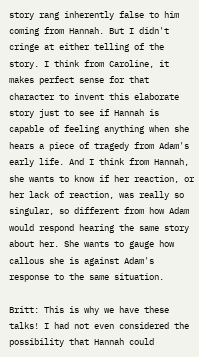story rang inherently false to him coming from Hannah. But I didn't cringe at either telling of the story. I think from Caroline, it makes perfect sense for that character to invent this elaborate story just to see if Hannah is capable of feeling anything when she hears a piece of tragedy from Adam's early life. And I think from Hannah, she wants to know if her reaction, or her lack of reaction, was really so singular, so different from how Adam would respond hearing the same story about her. She wants to gauge how callous she is against Adam's response to the same situation.

Britt: This is why we have these talks! I had not even considered the possibility that Hannah could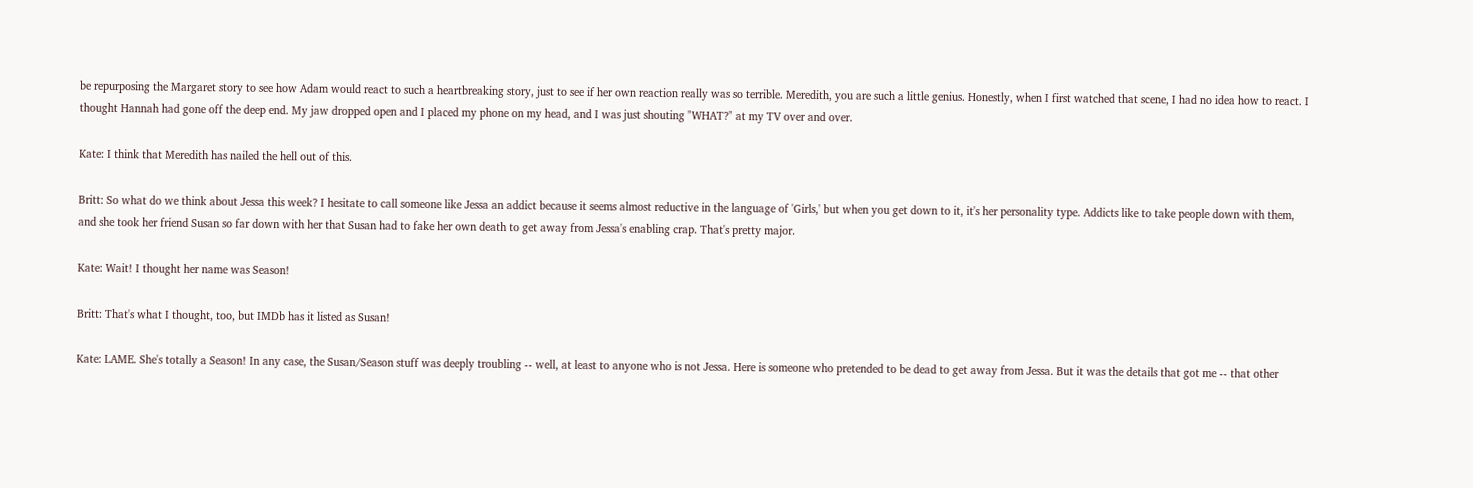be repurposing the Margaret story to see how Adam would react to such a heartbreaking story, just to see if her own reaction really was so terrible. Meredith, you are such a little genius. Honestly, when I first watched that scene, I had no idea how to react. I thought Hannah had gone off the deep end. My jaw dropped open and I placed my phone on my head, and I was just shouting "WHAT?" at my TV over and over.

Kate: I think that Meredith has nailed the hell out of this.

Britt: So what do we think about Jessa this week? I hesitate to call someone like Jessa an addict because it seems almost reductive in the language of 'Girls,' but when you get down to it, it's her personality type. Addicts like to take people down with them, and she took her friend Susan so far down with her that Susan had to fake her own death to get away from Jessa's enabling crap. That's pretty major.

Kate: Wait! I thought her name was Season!

Britt: That's what I thought, too, but IMDb has it listed as Susan!

Kate: LAME. She's totally a Season! In any case, the Susan/Season stuff was deeply troubling -- well, at least to anyone who is not Jessa. Here is someone who pretended to be dead to get away from Jessa. But it was the details that got me -- that other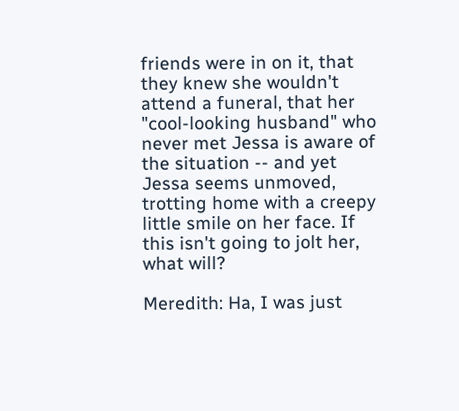friends were in on it, that they knew she wouldn't attend a funeral, that her "cool-looking husband" who never met Jessa is aware of the situation -- and yet Jessa seems unmoved, trotting home with a creepy little smile on her face. If this isn't going to jolt her, what will?

Meredith: Ha, I was just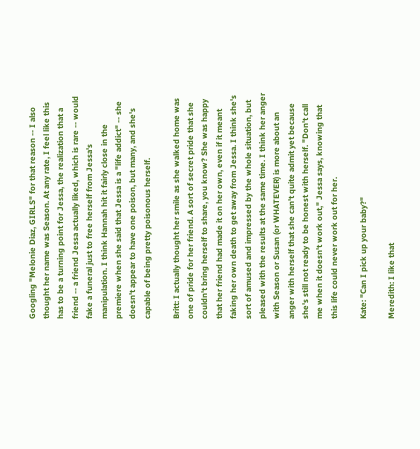Googling "Melonie Diaz, GIRLS" for that reason -- I also thought her name was Season. At any rate, I feel like this has to be a turning point for Jessa, the realization that a friend -- a friend Jessa actually liked, which is rare -- would fake a funeral just to free herself from Jessa's manipulation. I think Hannah hit it fairly close in the premiere when she said that Jessa is a "life addict" -- she doesn't appear to have one poison, but many, and she's capable of being pretty poisonous herself.

Britt: I actually thought her smile as she walked home was one of pride for her friend. A sort of secret pride that she couldn't bring herself to share, you know? She was happy that her friend had made it on her own, even if it meant faking her own death to get away from Jessa. I think she's sort of amused and impressed by the whole situation, but pleased with the results at the same time. I think her anger with Season or Susan (or WHATEVER) is more about an anger with herself that she can't quite admit yet because she's still not ready to be honest with herself. "Don't call me when it doesn't work out," Jessa says, knowing that this life could never work out for her.

Kate: "Can I pick up your baby?"

Meredith: I like that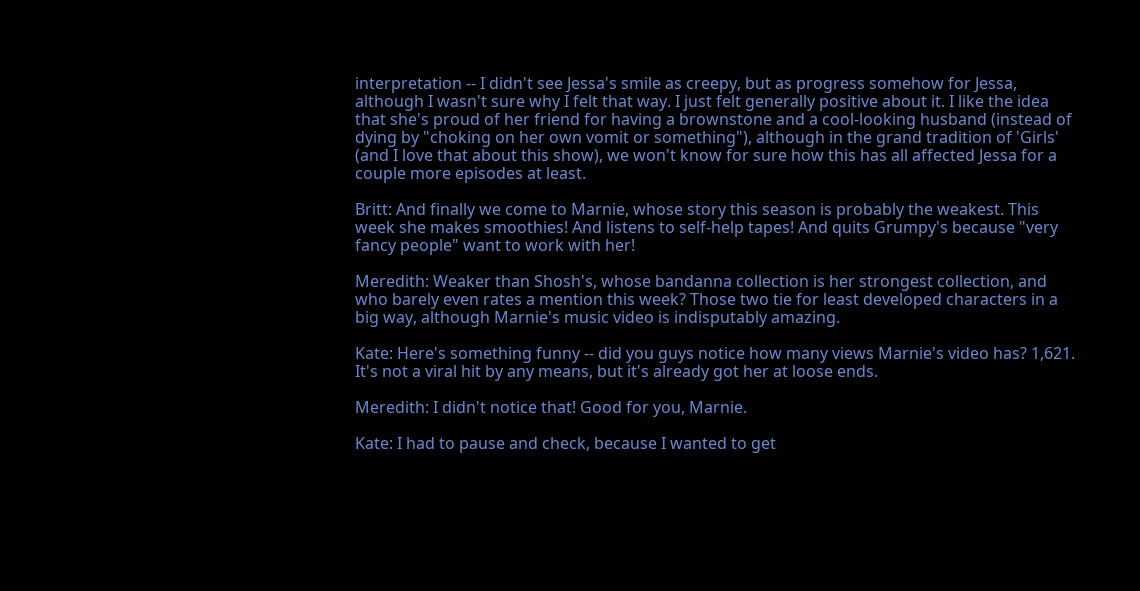interpretation -- I didn't see Jessa's smile as creepy, but as progress somehow for Jessa, although I wasn't sure why I felt that way. I just felt generally positive about it. I like the idea that she's proud of her friend for having a brownstone and a cool-looking husband (instead of dying by "choking on her own vomit or something"), although in the grand tradition of 'Girls' (and I love that about this show), we won't know for sure how this has all affected Jessa for a couple more episodes at least.

Britt: And finally we come to Marnie, whose story this season is probably the weakest. This week she makes smoothies! And listens to self-help tapes! And quits Grumpy's because "very fancy people" want to work with her!

Meredith: Weaker than Shosh's, whose bandanna collection is her strongest collection, and who barely even rates a mention this week? Those two tie for least developed characters in a big way, although Marnie's music video is indisputably amazing.

Kate: Here's something funny -- did you guys notice how many views Marnie's video has? 1,621. It's not a viral hit by any means, but it's already got her at loose ends.

Meredith: I didn't notice that! Good for you, Marnie.

Kate: I had to pause and check, because I wanted to get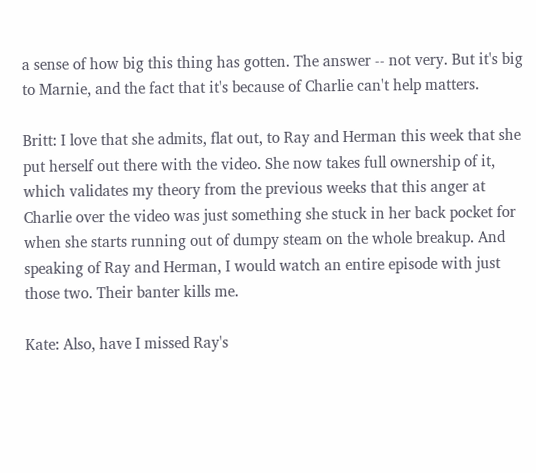a sense of how big this thing has gotten. The answer -- not very. But it's big to Marnie, and the fact that it's because of Charlie can't help matters.

Britt: I love that she admits, flat out, to Ray and Herman this week that she put herself out there with the video. She now takes full ownership of it, which validates my theory from the previous weeks that this anger at Charlie over the video was just something she stuck in her back pocket for when she starts running out of dumpy steam on the whole breakup. And speaking of Ray and Herman, I would watch an entire episode with just those two. Their banter kills me.

Kate: Also, have I missed Ray's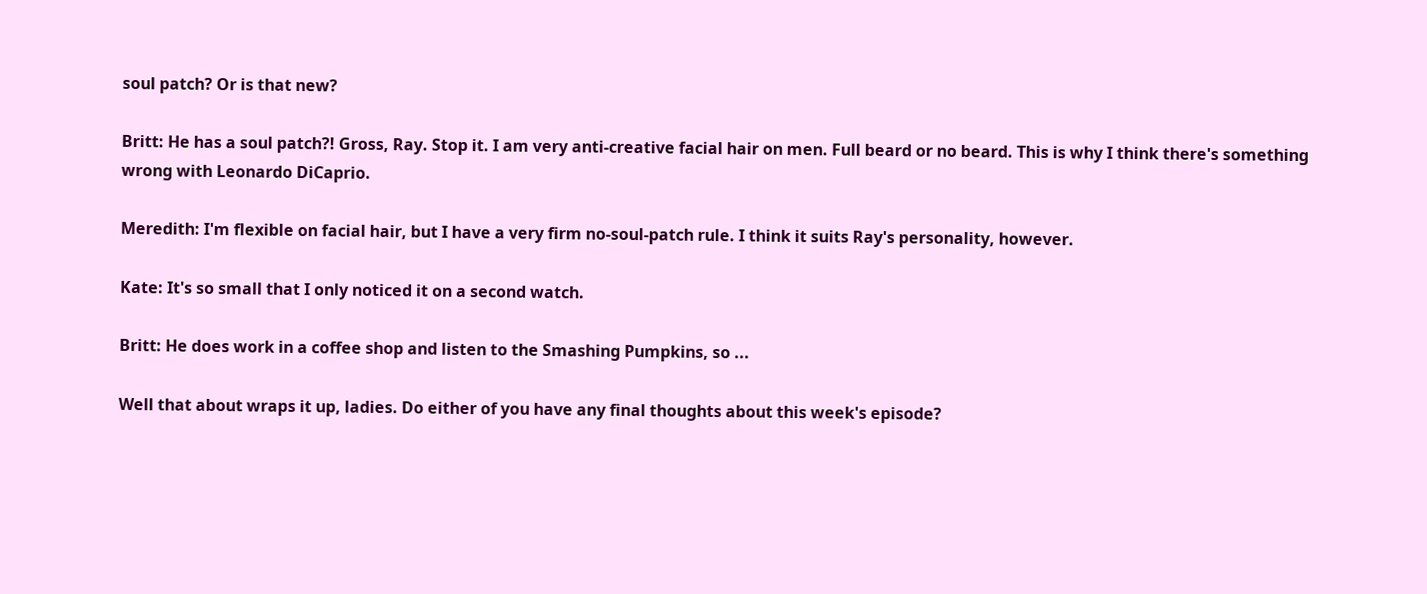soul patch? Or is that new?

Britt: He has a soul patch?! Gross, Ray. Stop it. I am very anti-creative facial hair on men. Full beard or no beard. This is why I think there's something wrong with Leonardo DiCaprio.

Meredith: I'm flexible on facial hair, but I have a very firm no-soul-patch rule. I think it suits Ray's personality, however.

Kate: It's so small that I only noticed it on a second watch.

Britt: He does work in a coffee shop and listen to the Smashing Pumpkins, so ...

Well that about wraps it up, ladies. Do either of you have any final thoughts about this week's episode?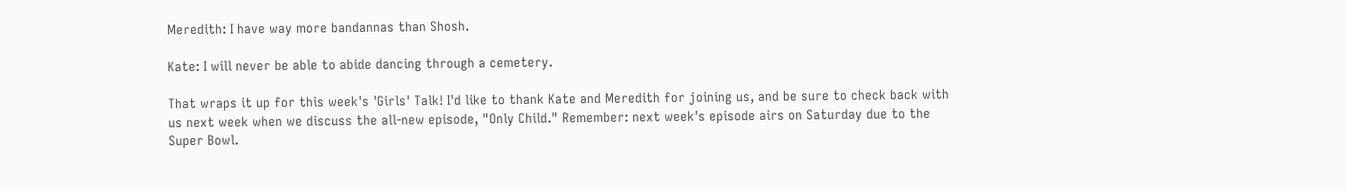Meredith: I have way more bandannas than Shosh.

Kate: I will never be able to abide dancing through a cemetery.

That wraps it up for this week's 'Girls' Talk! I'd like to thank Kate and Meredith for joining us, and be sure to check back with us next week when we discuss the all-new episode, "Only Child." Remember: next week's episode airs on Saturday due to the Super Bowl.